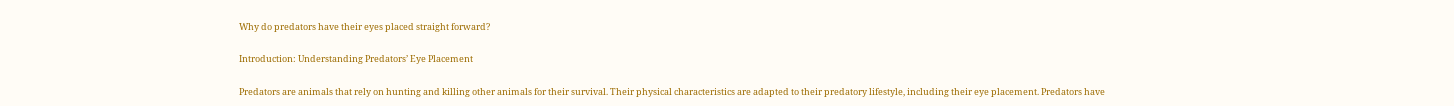Why do predators have their eyes placed straight forward?

Introduction: Understanding Predators’ Eye Placement

Predators are animals that rely on hunting and killing other animals for their survival. Their physical characteristics are adapted to their predatory lifestyle, including their eye placement. Predators have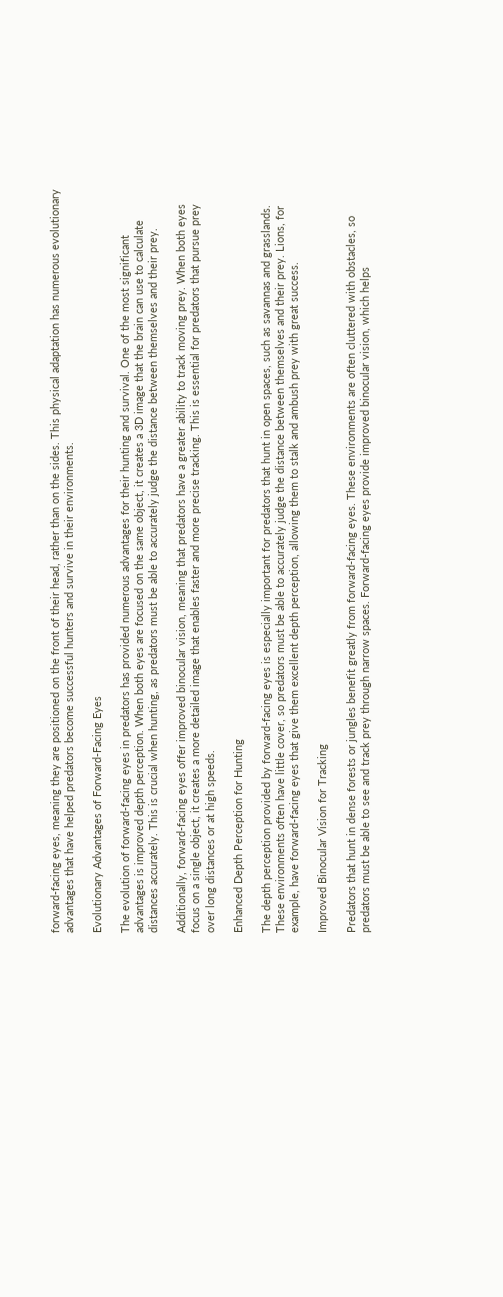forward-facing eyes, meaning they are positioned on the front of their head, rather than on the sides. This physical adaptation has numerous evolutionary advantages that have helped predators become successful hunters and survive in their environments.

Evolutionary Advantages of Forward-Facing Eyes

The evolution of forward-facing eyes in predators has provided numerous advantages for their hunting and survival. One of the most significant advantages is improved depth perception. When both eyes are focused on the same object, it creates a 3D image that the brain can use to calculate distances accurately. This is crucial when hunting, as predators must be able to accurately judge the distance between themselves and their prey.

Additionally, forward-facing eyes offer improved binocular vision, meaning that predators have a greater ability to track moving prey. When both eyes focus on a single object, it creates a more detailed image that enables faster and more precise tracking. This is essential for predators that pursue prey over long distances or at high speeds.

Enhanced Depth Perception for Hunting

The depth perception provided by forward-facing eyes is especially important for predators that hunt in open spaces, such as savannas and grasslands. These environments often have little cover, so predators must be able to accurately judge the distance between themselves and their prey. Lions, for example, have forward-facing eyes that give them excellent depth perception, allowing them to stalk and ambush prey with great success.

Improved Binocular Vision for Tracking

Predators that hunt in dense forests or jungles benefit greatly from forward-facing eyes. These environments are often cluttered with obstacles, so predators must be able to see and track prey through narrow spaces. Forward-facing eyes provide improved binocular vision, which helps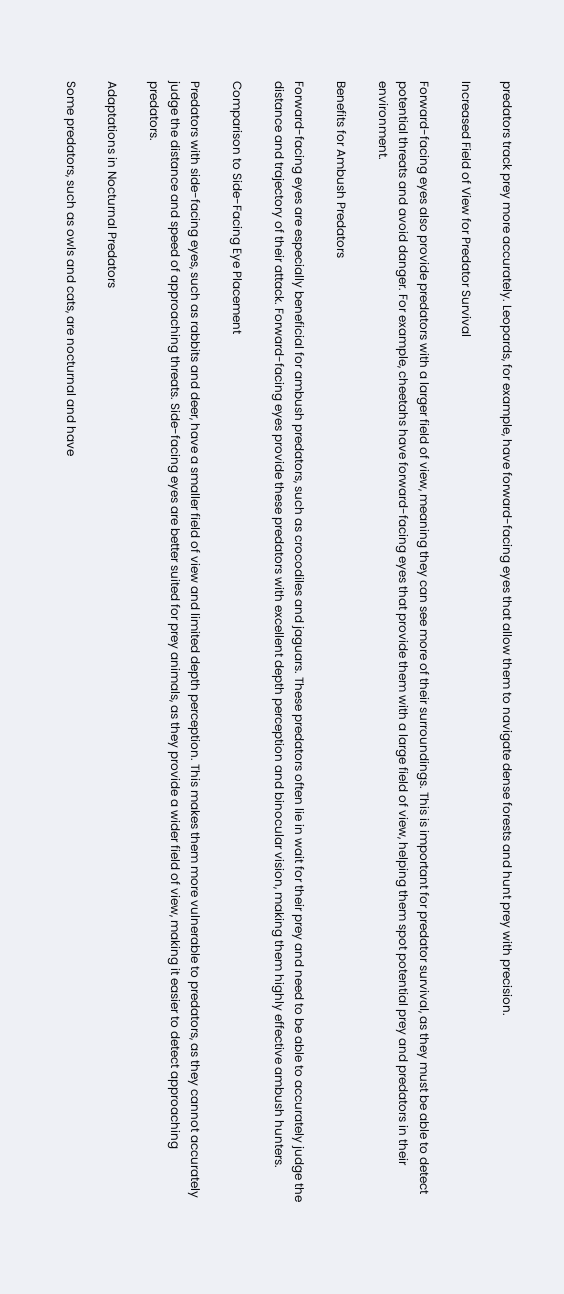predators track prey more accurately. Leopards, for example, have forward-facing eyes that allow them to navigate dense forests and hunt prey with precision.

Increased Field of View for Predator Survival

Forward-facing eyes also provide predators with a larger field of view, meaning they can see more of their surroundings. This is important for predator survival, as they must be able to detect potential threats and avoid danger. For example, cheetahs have forward-facing eyes that provide them with a large field of view, helping them spot potential prey and predators in their environment.

Benefits for Ambush Predators

Forward-facing eyes are especially beneficial for ambush predators, such as crocodiles and jaguars. These predators often lie in wait for their prey and need to be able to accurately judge the distance and trajectory of their attack. Forward-facing eyes provide these predators with excellent depth perception and binocular vision, making them highly effective ambush hunters.

Comparison to Side-Facing Eye Placement

Predators with side-facing eyes, such as rabbits and deer, have a smaller field of view and limited depth perception. This makes them more vulnerable to predators, as they cannot accurately judge the distance and speed of approaching threats. Side-facing eyes are better suited for prey animals, as they provide a wider field of view, making it easier to detect approaching predators.

Adaptations in Nocturnal Predators

Some predators, such as owls and cats, are nocturnal and have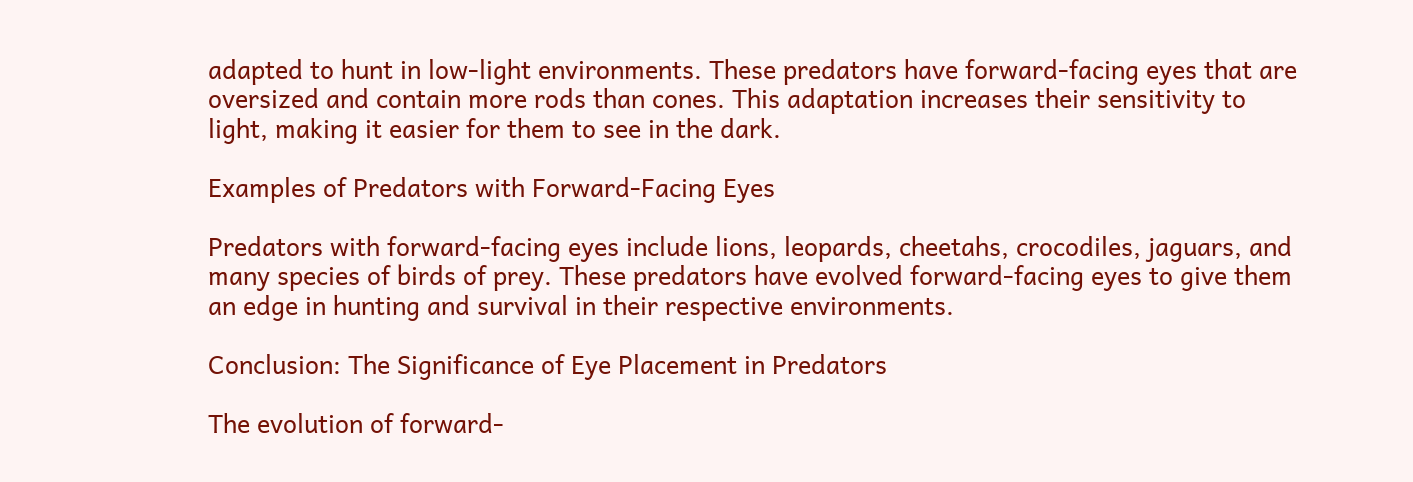adapted to hunt in low-light environments. These predators have forward-facing eyes that are oversized and contain more rods than cones. This adaptation increases their sensitivity to light, making it easier for them to see in the dark.

Examples of Predators with Forward-Facing Eyes

Predators with forward-facing eyes include lions, leopards, cheetahs, crocodiles, jaguars, and many species of birds of prey. These predators have evolved forward-facing eyes to give them an edge in hunting and survival in their respective environments.

Conclusion: The Significance of Eye Placement in Predators

The evolution of forward-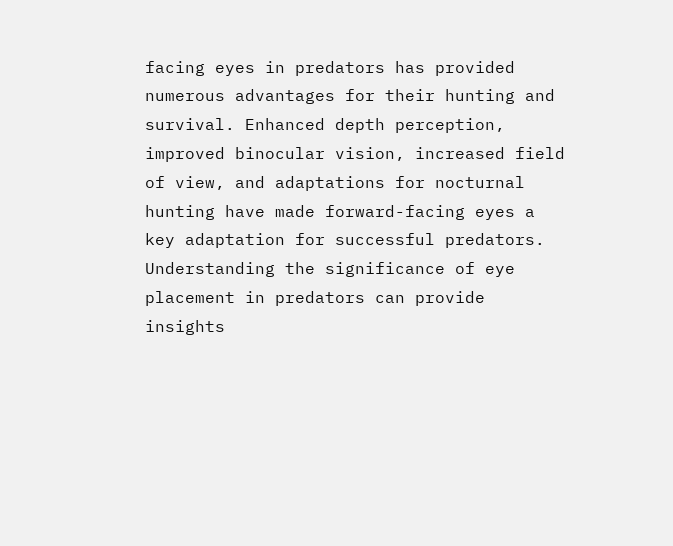facing eyes in predators has provided numerous advantages for their hunting and survival. Enhanced depth perception, improved binocular vision, increased field of view, and adaptations for nocturnal hunting have made forward-facing eyes a key adaptation for successful predators. Understanding the significance of eye placement in predators can provide insights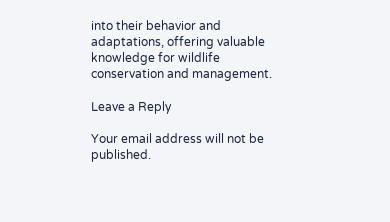into their behavior and adaptations, offering valuable knowledge for wildlife conservation and management.

Leave a Reply

Your email address will not be published.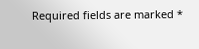Required fields are marked *